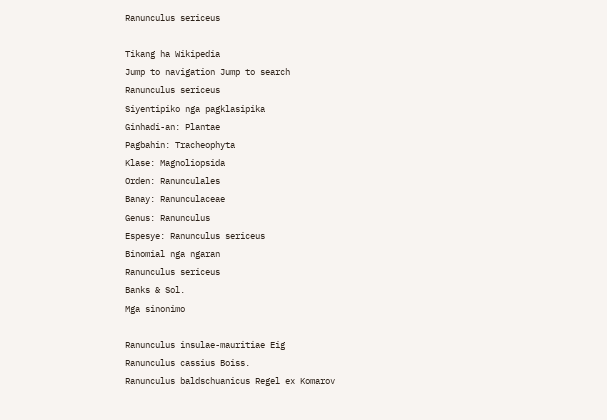Ranunculus sericeus

Tikang ha Wikipedia
Jump to navigation Jump to search
Ranunculus sericeus
Siyentipiko nga pagklasipika
Ginhadi-an: Plantae
Pagbahin: Tracheophyta
Klase: Magnoliopsida
Orden: Ranunculales
Banay: Ranunculaceae
Genus: Ranunculus
Espesye: Ranunculus sericeus
Binomial nga ngaran
Ranunculus sericeus
Banks & Sol.
Mga sinonimo

Ranunculus insulae-mauritiae Eig
Ranunculus cassius Boiss.
Ranunculus baldschuanicus Regel ex Komarov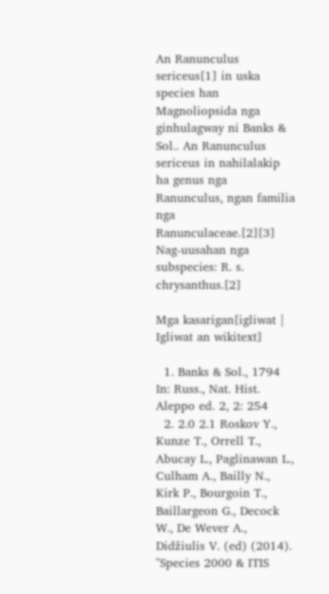An Ranunculus sericeus[1] in uska species han Magnoliopsida nga ginhulagway ni Banks & Sol.. An Ranunculus sericeus in nahilalakip ha genus nga Ranunculus, ngan familia nga Ranunculaceae.[2][3] Nag-uusahan nga subspecies: R. s. chrysanthus.[2]

Mga kasarigan[igliwat | Igliwat an wikitext]

  1. Banks & Sol., 1794 In: Russ., Nat. Hist. Aleppo ed. 2, 2: 254
  2. 2.0 2.1 Roskov Y., Kunze T., Orrell T., Abucay L., Paglinawan L., Culham A., Bailly N., Kirk P., Bourgoin T., Baillargeon G., Decock W., De Wever A., Didžiulis V. (ed) (2014). "Species 2000 & ITIS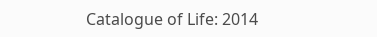Catalogue of Life: 2014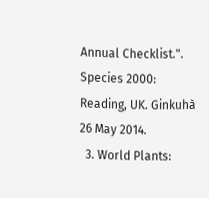Annual Checklist.". Species 2000: Reading, UK. Ginkuhà 26 May 2014.
  3. World Plants: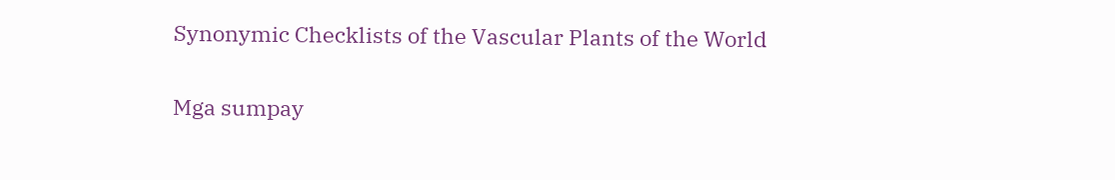Synonymic Checklists of the Vascular Plants of the World

Mga sumpay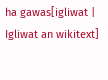ha gawas[igliwat | Igliwat an wikitext]